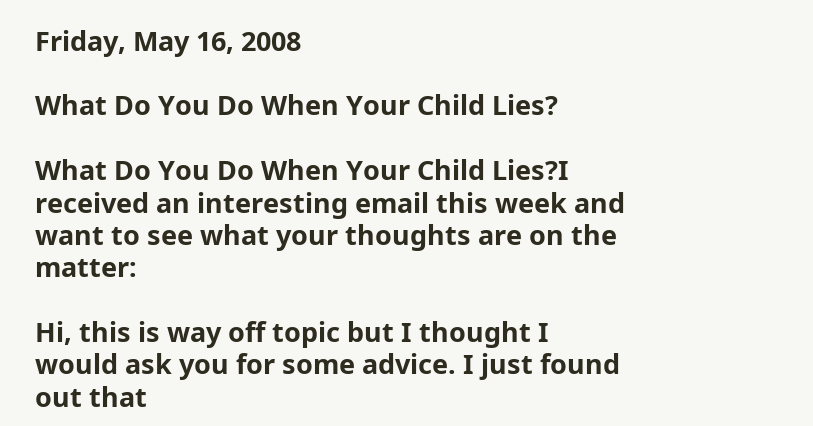Friday, May 16, 2008

What Do You Do When Your Child Lies?

What Do You Do When Your Child Lies?I received an interesting email this week and want to see what your thoughts are on the matter:

Hi, this is way off topic but I thought I would ask you for some advice. I just found out that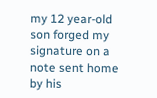my 12 year-old son forged my signature on a note sent home by his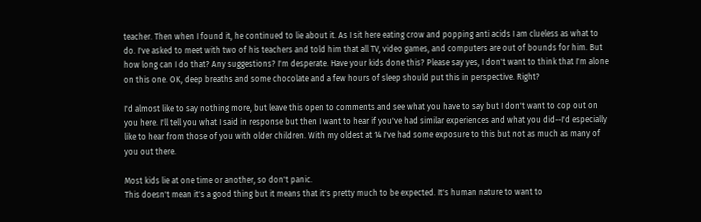teacher. Then when I found it, he continued to lie about it. As I sit here eating crow and popping anti acids I am clueless as what to do. I've asked to meet with two of his teachers and told him that all TV, video games, and computers are out of bounds for him. But how long can I do that? Any suggestions? I'm desperate. Have your kids done this? Please say yes, I don't want to think that I'm alone on this one. OK, deep breaths and some chocolate and a few hours of sleep should put this in perspective. Right?

I'd almost like to say nothing more, but leave this open to comments and see what you have to say but I don't want to cop out on you here. I'll tell you what I said in response but then I want to hear if you've had similar experiences and what you did--I'd especially like to hear from those of you with older children. With my oldest at 14 I've had some exposure to this but not as much as many of you out there.

Most kids lie at one time or another, so don't panic.
This doesn't mean it's a good thing but it means that it's pretty much to be expected. It's human nature to want to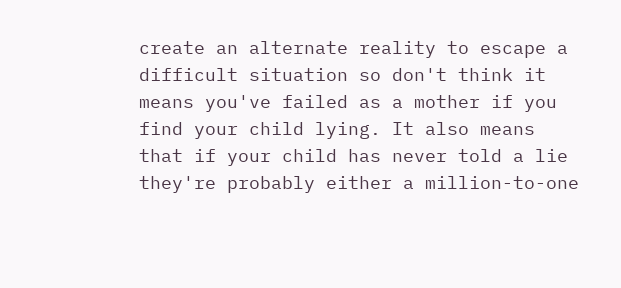create an alternate reality to escape a difficult situation so don't think it means you've failed as a mother if you find your child lying. It also means that if your child has never told a lie they're probably either a million-to-one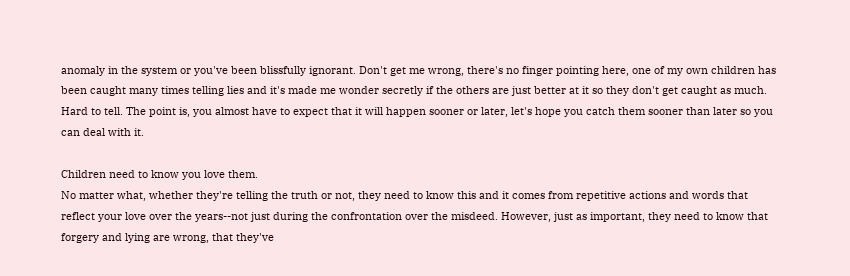anomaly in the system or you've been blissfully ignorant. Don't get me wrong, there's no finger pointing here, one of my own children has been caught many times telling lies and it's made me wonder secretly if the others are just better at it so they don't get caught as much. Hard to tell. The point is, you almost have to expect that it will happen sooner or later, let's hope you catch them sooner than later so you can deal with it.

Children need to know you love them.
No matter what, whether they're telling the truth or not, they need to know this and it comes from repetitive actions and words that reflect your love over the years--not just during the confrontation over the misdeed. However, just as important, they need to know that forgery and lying are wrong, that they've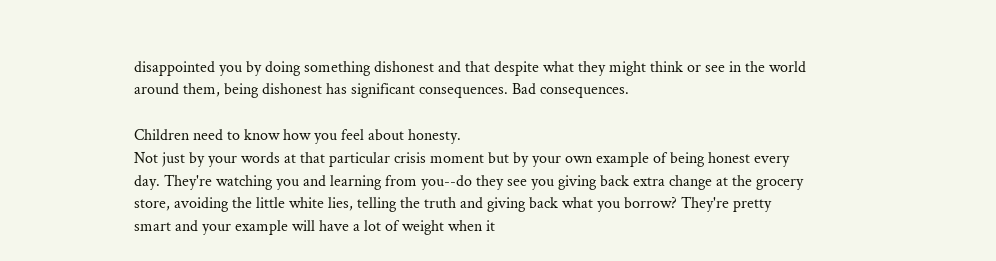disappointed you by doing something dishonest and that despite what they might think or see in the world around them, being dishonest has significant consequences. Bad consequences.

Children need to know how you feel about honesty.
Not just by your words at that particular crisis moment but by your own example of being honest every day. They're watching you and learning from you--do they see you giving back extra change at the grocery store, avoiding the little white lies, telling the truth and giving back what you borrow? They're pretty smart and your example will have a lot of weight when it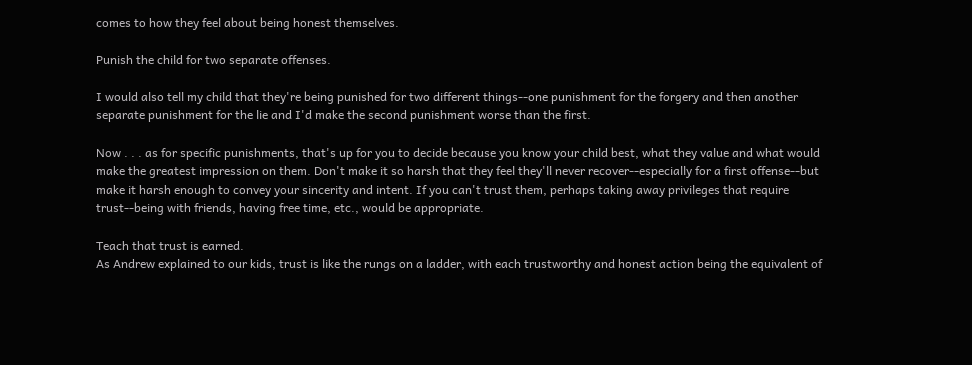comes to how they feel about being honest themselves.

Punish the child for two separate offenses.

I would also tell my child that they're being punished for two different things--one punishment for the forgery and then another separate punishment for the lie and I'd make the second punishment worse than the first.

Now . . . as for specific punishments, that's up for you to decide because you know your child best, what they value and what would make the greatest impression on them. Don't make it so harsh that they feel they'll never recover--especially for a first offense--but make it harsh enough to convey your sincerity and intent. If you can't trust them, perhaps taking away privileges that require trust--being with friends, having free time, etc., would be appropriate.

Teach that trust is earned.
As Andrew explained to our kids, trust is like the rungs on a ladder, with each trustworthy and honest action being the equivalent of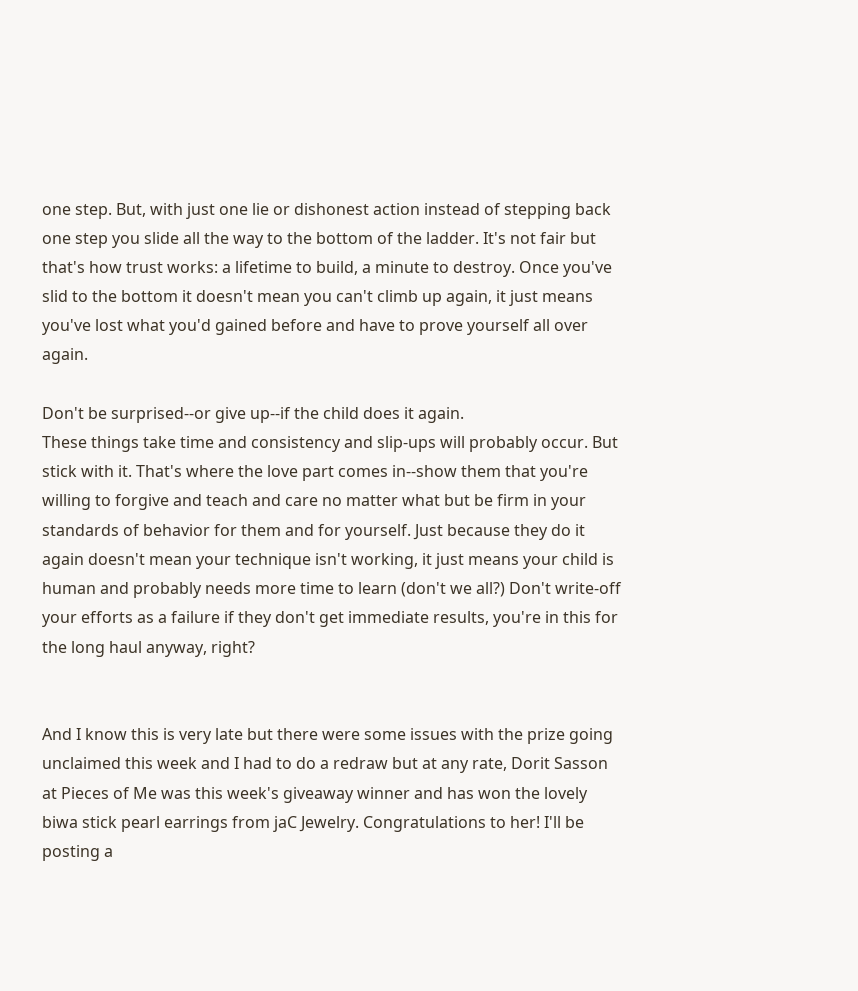one step. But, with just one lie or dishonest action instead of stepping back one step you slide all the way to the bottom of the ladder. It's not fair but that's how trust works: a lifetime to build, a minute to destroy. Once you've slid to the bottom it doesn't mean you can't climb up again, it just means you've lost what you'd gained before and have to prove yourself all over again.

Don't be surprised--or give up--if the child does it again.
These things take time and consistency and slip-ups will probably occur. But stick with it. That's where the love part comes in--show them that you're willing to forgive and teach and care no matter what but be firm in your standards of behavior for them and for yourself. Just because they do it again doesn't mean your technique isn't working, it just means your child is human and probably needs more time to learn (don't we all?) Don't write-off your efforts as a failure if they don't get immediate results, you're in this for the long haul anyway, right?


And I know this is very late but there were some issues with the prize going unclaimed this week and I had to do a redraw but at any rate, Dorit Sasson at Pieces of Me was this week's giveaway winner and has won the lovely biwa stick pearl earrings from jaC Jewelry. Congratulations to her! I'll be posting a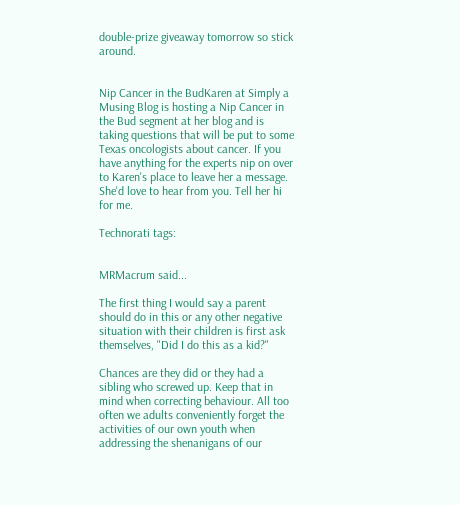double-prize giveaway tomorrow so stick around.


Nip Cancer in the BudKaren at Simply a Musing Blog is hosting a Nip Cancer in the Bud segment at her blog and is taking questions that will be put to some Texas oncologists about cancer. If you have anything for the experts nip on over to Karen's place to leave her a message. She'd love to hear from you. Tell her hi for me.

Technorati tags:


MRMacrum said...

The first thing I would say a parent should do in this or any other negative situation with their children is first ask themselves, "Did I do this as a kid?"

Chances are they did or they had a sibling who screwed up. Keep that in mind when correcting behaviour. All too often we adults conveniently forget the activities of our own youth when addressing the shenanigans of our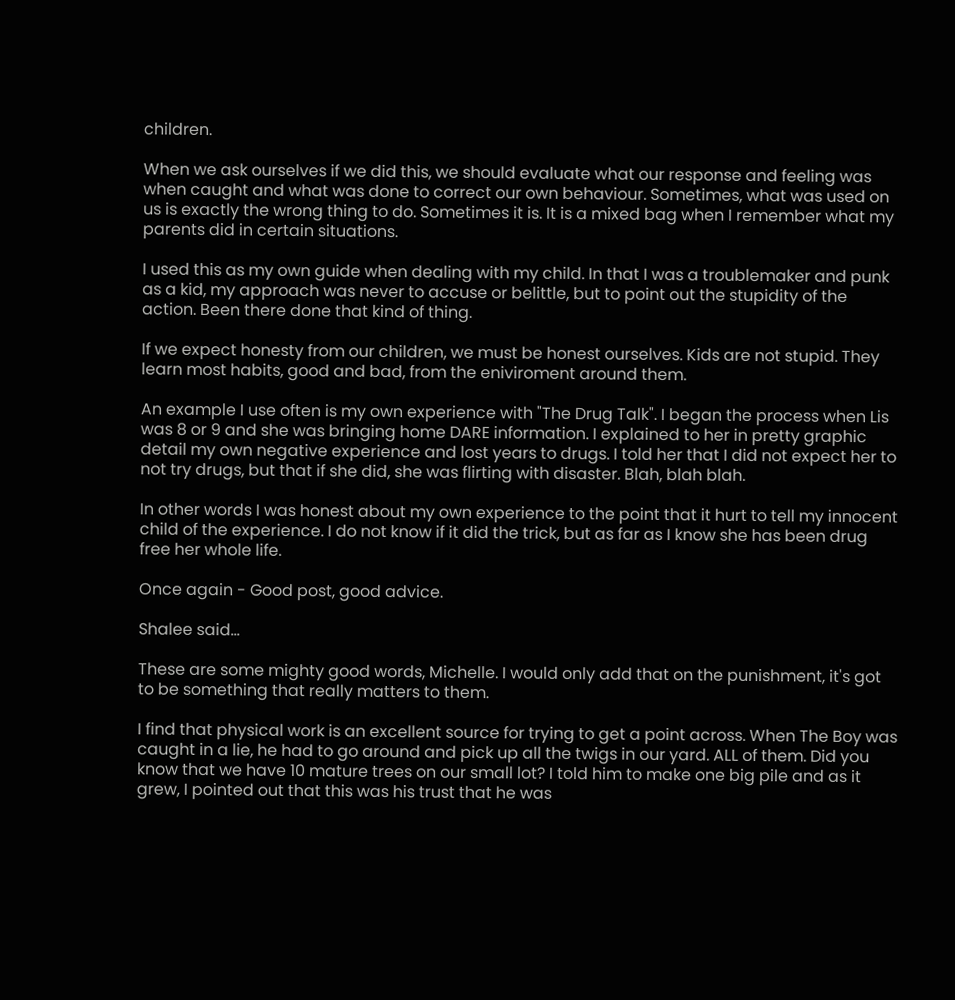children.

When we ask ourselves if we did this, we should evaluate what our response and feeling was when caught and what was done to correct our own behaviour. Sometimes, what was used on us is exactly the wrong thing to do. Sometimes it is. It is a mixed bag when I remember what my parents did in certain situations.

I used this as my own guide when dealing with my child. In that I was a troublemaker and punk as a kid, my approach was never to accuse or belittle, but to point out the stupidity of the action. Been there done that kind of thing.

If we expect honesty from our children, we must be honest ourselves. Kids are not stupid. They learn most habits, good and bad, from the eniviroment around them.

An example I use often is my own experience with "The Drug Talk". I began the process when Lis was 8 or 9 and she was bringing home DARE information. I explained to her in pretty graphic detail my own negative experience and lost years to drugs. I told her that I did not expect her to not try drugs, but that if she did, she was flirting with disaster. Blah, blah blah.

In other words I was honest about my own experience to the point that it hurt to tell my innocent child of the experience. I do not know if it did the trick, but as far as I know she has been drug free her whole life.

Once again - Good post, good advice.

Shalee said...

These are some mighty good words, Michelle. I would only add that on the punishment, it's got to be something that really matters to them.

I find that physical work is an excellent source for trying to get a point across. When The Boy was caught in a lie, he had to go around and pick up all the twigs in our yard. ALL of them. Did you know that we have 10 mature trees on our small lot? I told him to make one big pile and as it grew, I pointed out that this was his trust that he was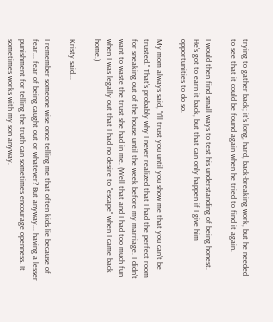trying to gather back; it's long, hard, back-breaking work, but he needed to see that it could be found again when he tried to find it again.

I would then find small ways to test his understanding of being honest. He's got to earn it back, but that can only happen if I give him opportunities to do so.

My mom always said, "I'll trust you until you show me that you can't be trusted." That's probably why I never realized that I had the perfect room for sneaking out of the house until the week before my marriage. I didn't want to waste the trust she had in me. (Well that and I had too much fun when I was legally out that I had no desire to "escape" when I came back home.)

Kristy said...

I remember someone wise once telling me that often kids lie because of fear... fear of being caught out or whatever? But anyway... having a lesser punishment for telling the truth can sometimes encourage openness. It sometimes works with my son anyway.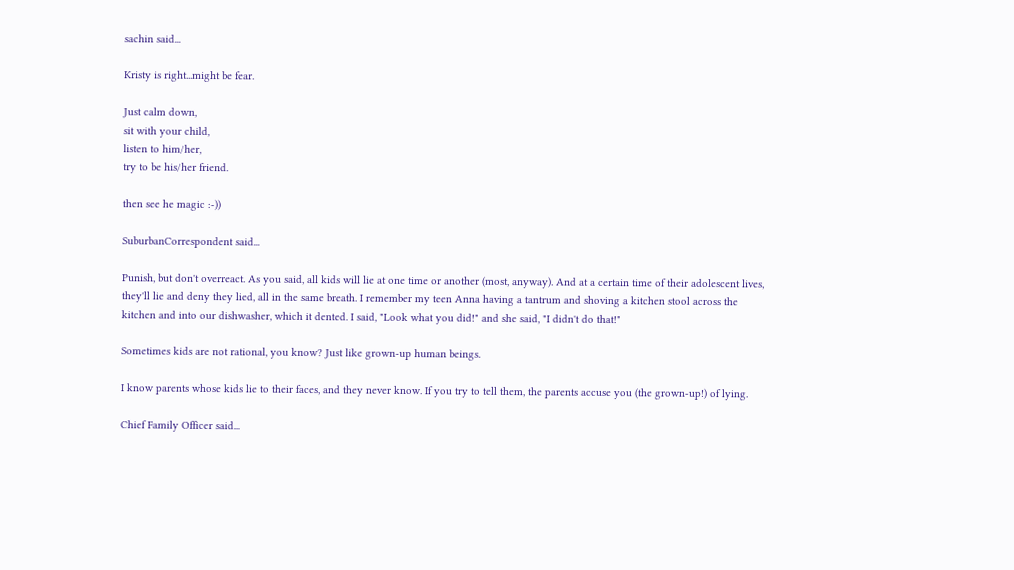sachin said...

Kristy is right...might be fear.

Just calm down,
sit with your child,
listen to him/her,
try to be his/her friend.

then see he magic :-))

SuburbanCorrespondent said...

Punish, but don't overreact. As you said, all kids will lie at one time or another (most, anyway). And at a certain time of their adolescent lives, they'll lie and deny they lied, all in the same breath. I remember my teen Anna having a tantrum and shoving a kitchen stool across the kitchen and into our dishwasher, which it dented. I said, "Look what you did!" and she said, "I didn't do that!"

Sometimes kids are not rational, you know? Just like grown-up human beings.

I know parents whose kids lie to their faces, and they never know. If you try to tell them, the parents accuse you (the grown-up!) of lying.

Chief Family Officer said...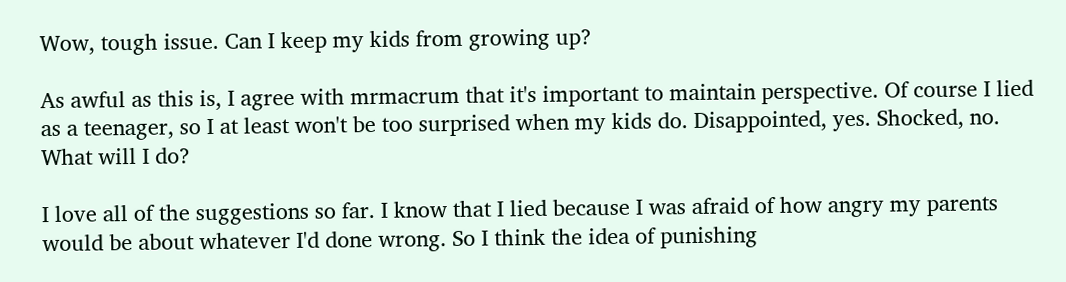Wow, tough issue. Can I keep my kids from growing up?

As awful as this is, I agree with mrmacrum that it's important to maintain perspective. Of course I lied as a teenager, so I at least won't be too surprised when my kids do. Disappointed, yes. Shocked, no. What will I do?

I love all of the suggestions so far. I know that I lied because I was afraid of how angry my parents would be about whatever I'd done wrong. So I think the idea of punishing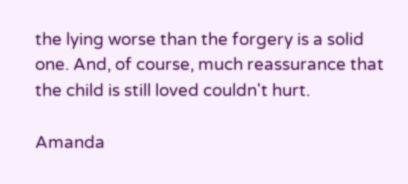the lying worse than the forgery is a solid one. And, of course, much reassurance that the child is still loved couldn't hurt.

Amanda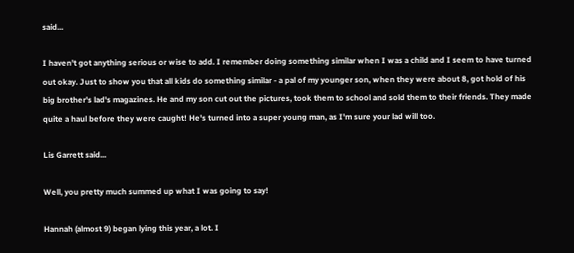said...

I haven't got anything serious or wise to add. I remember doing something similar when I was a child and I seem to have turned out okay. Just to show you that all kids do something similar - a pal of my younger son, when they were about 8, got hold of his big brother's lad's magazines. He and my son cut out the pictures, took them to school and sold them to their friends. They made quite a haul before they were caught! He's turned into a super young man, as I'm sure your lad will too.

Lis Garrett said...

Well, you pretty much summed up what I was going to say!

Hannah (almost 9) began lying this year, a lot. I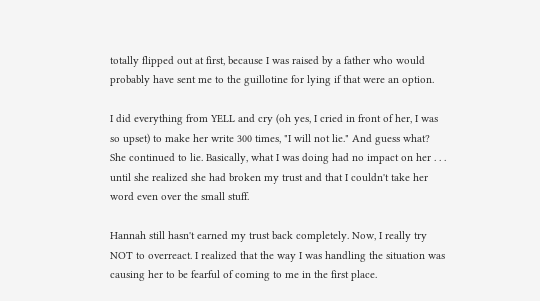totally flipped out at first, because I was raised by a father who would probably have sent me to the guillotine for lying if that were an option.

I did everything from YELL and cry (oh yes, I cried in front of her, I was so upset) to make her write 300 times, "I will not lie." And guess what? She continued to lie. Basically, what I was doing had no impact on her . . . until she realized she had broken my trust and that I couldn't take her word even over the small stuff.

Hannah still hasn't earned my trust back completely. Now, I really try NOT to overreact. I realized that the way I was handling the situation was causing her to be fearful of coming to me in the first place.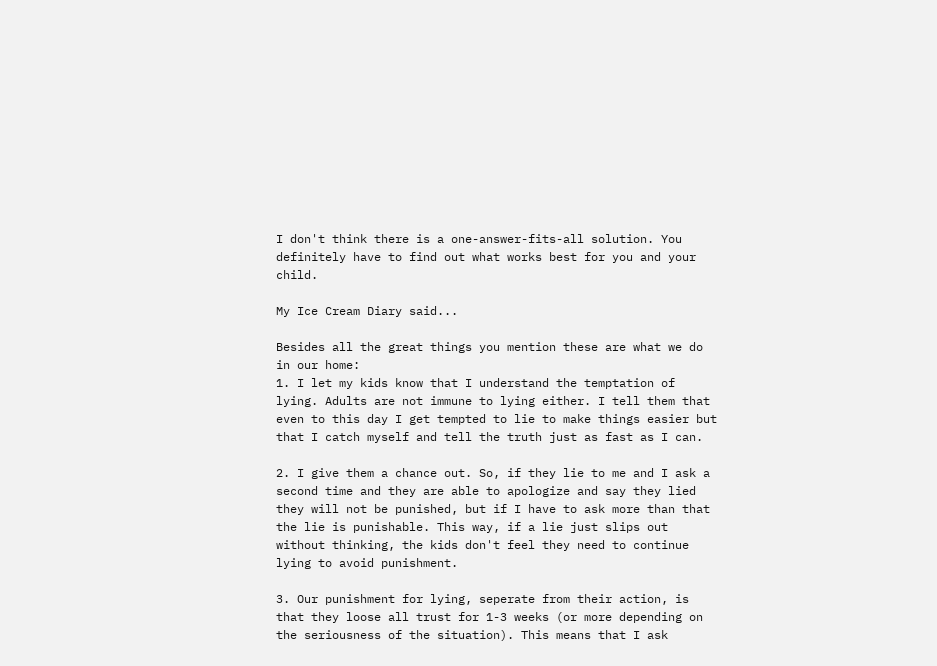I don't think there is a one-answer-fits-all solution. You definitely have to find out what works best for you and your child.

My Ice Cream Diary said...

Besides all the great things you mention these are what we do in our home:
1. I let my kids know that I understand the temptation of lying. Adults are not immune to lying either. I tell them that even to this day I get tempted to lie to make things easier but that I catch myself and tell the truth just as fast as I can.

2. I give them a chance out. So, if they lie to me and I ask a second time and they are able to apologize and say they lied they will not be punished, but if I have to ask more than that the lie is punishable. This way, if a lie just slips out without thinking, the kids don't feel they need to continue lying to avoid punishment.

3. Our punishment for lying, seperate from their action, is that they loose all trust for 1-3 weeks (or more depending on the seriousness of the situation). This means that I ask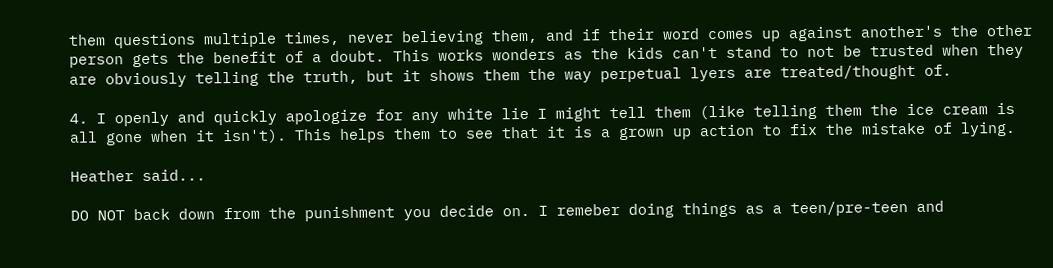them questions multiple times, never believing them, and if their word comes up against another's the other person gets the benefit of a doubt. This works wonders as the kids can't stand to not be trusted when they are obviously telling the truth, but it shows them the way perpetual lyers are treated/thought of.

4. I openly and quickly apologize for any white lie I might tell them (like telling them the ice cream is all gone when it isn't). This helps them to see that it is a grown up action to fix the mistake of lying.

Heather said...

DO NOT back down from the punishment you decide on. I remeber doing things as a teen/pre-teen and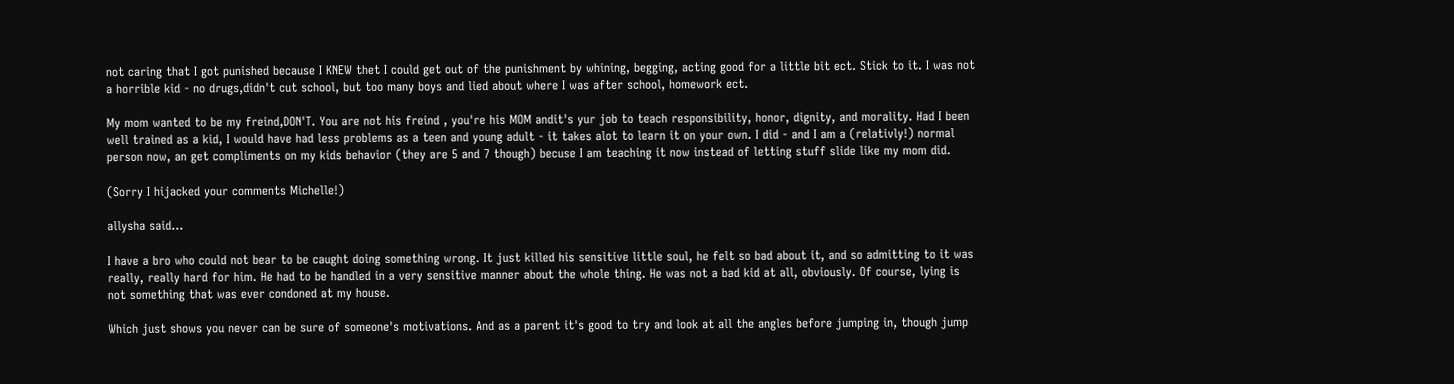not caring that I got punished because I KNEW thet I could get out of the punishment by whining, begging, acting good for a little bit ect. Stick to it. I was not a horrible kid - no drugs,didn't cut school, but too many boys and lied about where I was after school, homework ect.

My mom wanted to be my freind,DON'T. You are not his freind , you're his MOM andit's yur job to teach responsibility, honor, dignity, and morality. Had I been well trained as a kid, I would have had less problems as a teen and young adult - it takes alot to learn it on your own. I did - and I am a (relativly!) normal person now, an get compliments on my kids behavior (they are 5 and 7 though) becuse I am teaching it now instead of letting stuff slide like my mom did.

(Sorry I hijacked your comments Michelle!)

allysha said...

I have a bro who could not bear to be caught doing something wrong. It just killed his sensitive little soul, he felt so bad about it, and so admitting to it was really, really hard for him. He had to be handled in a very sensitive manner about the whole thing. He was not a bad kid at all, obviously. Of course, lying is not something that was ever condoned at my house.

Which just shows you never can be sure of someone's motivations. And as a parent it's good to try and look at all the angles before jumping in, though jump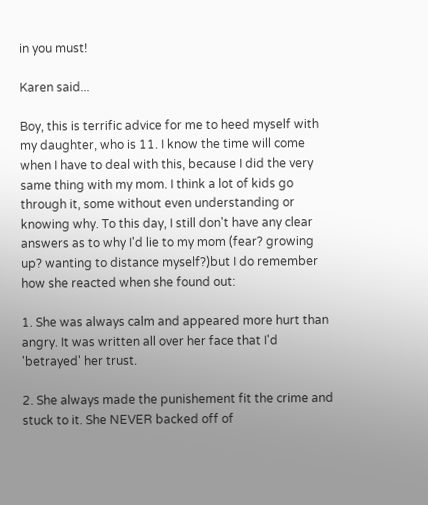in you must!

Karen said...

Boy, this is terrific advice for me to heed myself with my daughter, who is 11. I know the time will come when I have to deal with this, because I did the very same thing with my mom. I think a lot of kids go through it, some without even understanding or knowing why. To this day, I still don't have any clear answers as to why I'd lie to my mom (fear? growing up? wanting to distance myself?)but I do remember how she reacted when she found out:

1. She was always calm and appeared more hurt than angry. It was written all over her face that I'd 'betrayed' her trust.

2. She always made the punishement fit the crime and stuck to it. She NEVER backed off of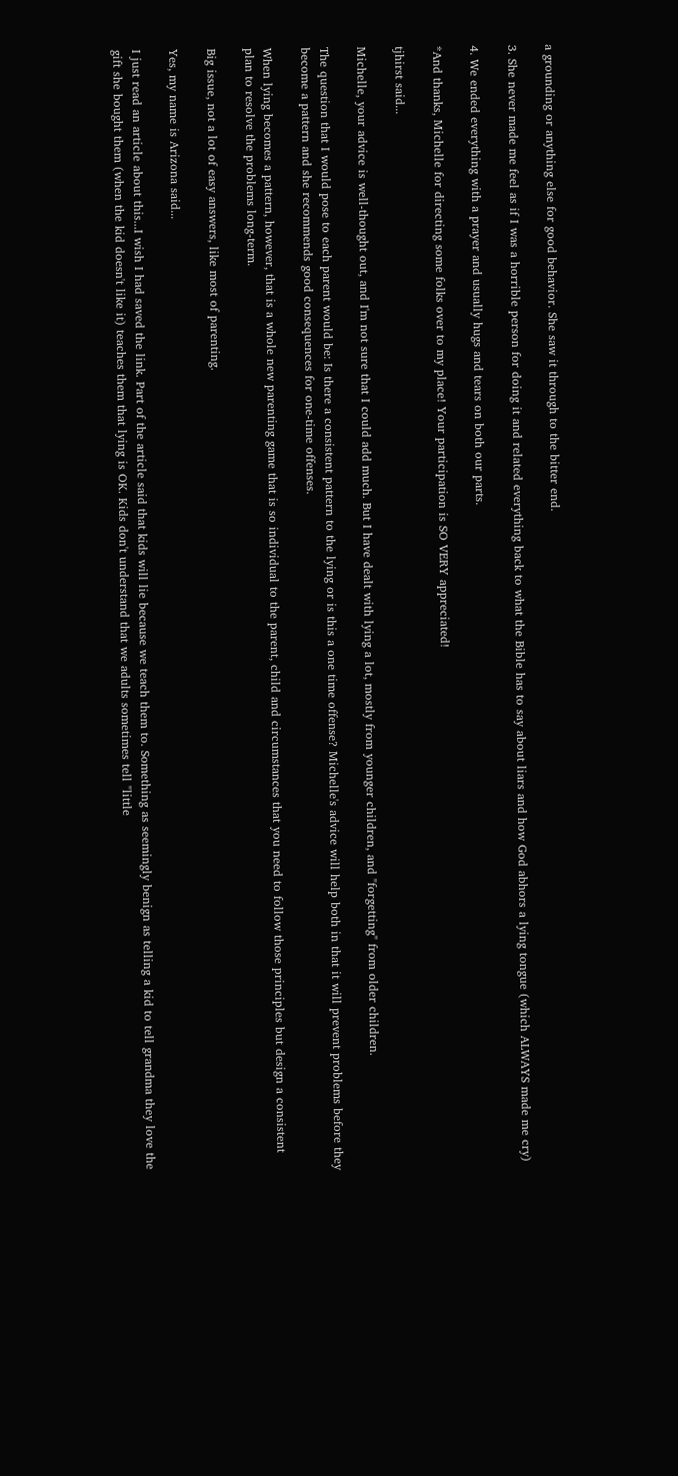a grounding or anything else for good behavior. She saw it through to the bitter end.

3. She never made me feel as if I was a horrible person for doing it and related everything back to what the Bible has to say about liars and how God abhors a lying tongue (which ALWAYS made me cry)

4. We ended everything with a prayer and usually hugs and tears on both our parts.

*And thanks, Michelle for directing some folks over to my place! Your participation is SO VERY appreciated!

tjhirst said...

Michelle, your advice is well-thought out, and I'm not sure that I could add much. But I have dealt with lying a lot, mostly from younger children, and "forgetting" from older children.

The question that I would pose to each parent would be: Is there a consistent pattern to the lying or is this a one time offense? Michelle's advice will help both in that it will prevent problems before they become a pattern and she recommends good consequences for one-time offenses.

When lying becomes a pattern, however, that is a whole new parenting game that is so individual to the parent, child and circumstances that you need to follow those principles but design a consistent plan to resolve the problems long-term.

Big issue, not a lot of easy answers, like most of parenting.

Yes, my name is Arizona said...

I just read an article about this...I wish I had saved the link. Part of the article said that kids will lie because we teach them to. Something as seemingly benign as telling a kid to tell grandma they love the gift she bought them (when the kid doesn't like it) teaches them that lying is OK. Kids don't understand that we adults sometimes tell "little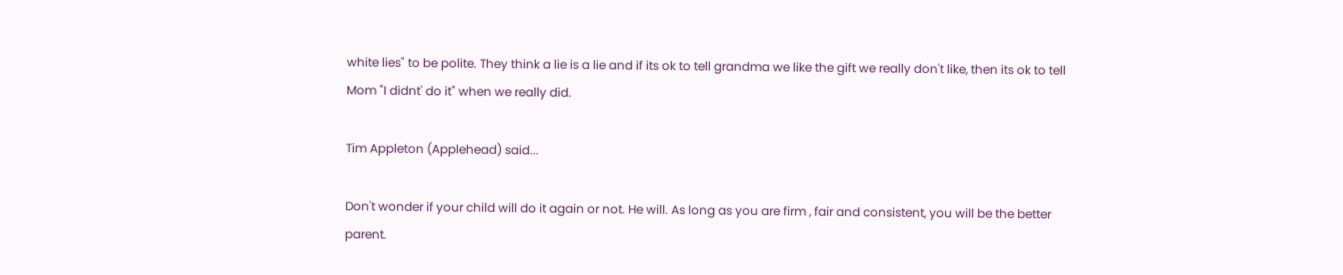white lies" to be polite. They think a lie is a lie and if its ok to tell grandma we like the gift we really don't like, then its ok to tell Mom "I didnt' do it" when we really did.

Tim Appleton (Applehead) said...

Don't wonder if your child will do it again or not. He will. As long as you are firm , fair and consistent, you will be the better parent.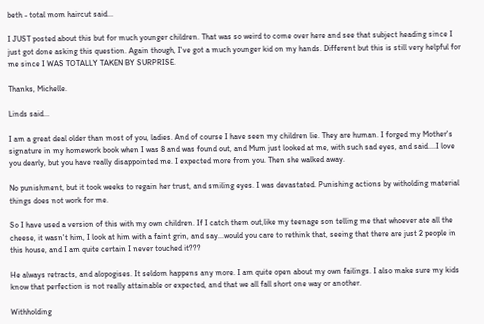beth - total mom haircut said...

I JUST posted about this but for much younger children. That was so weird to come over here and see that subject heading since I just got done asking this question. Again though, I've got a much younger kid on my hands. Different but this is still very helpful for me since I WAS TOTALLY TAKEN BY SURPRISE.

Thanks, Michelle.

Linds said...

I am a great deal older than most of you, ladies. And of course I have seen my children lie. They are human. I forged my Mother's signature in my homework book when I was 8 and was found out, and Mum just looked at me, with such sad eyes, and said....I love you dearly, but you have really disappointed me. I expected more from you. Then she walked away.

No punishment, but it took weeks to regain her trust, and smiling eyes. I was devastated. Punishing actions by witholding material things does not work for me.

So I have used a version of this with my own children. If I catch them out,like my teenage son telling me that whoever ate all the cheese, it wasn't him, I look at him with a faint grin, and say...would you care to rethink that, seeing that there are just 2 people in this house, and I am quite certain I never touched it???

He always retracts, and alopogises. It seldom happens any more. I am quite open about my own failings. I also make sure my kids know that perfection is not really attainable or expected, and that we all fall short one way or another.

Withholding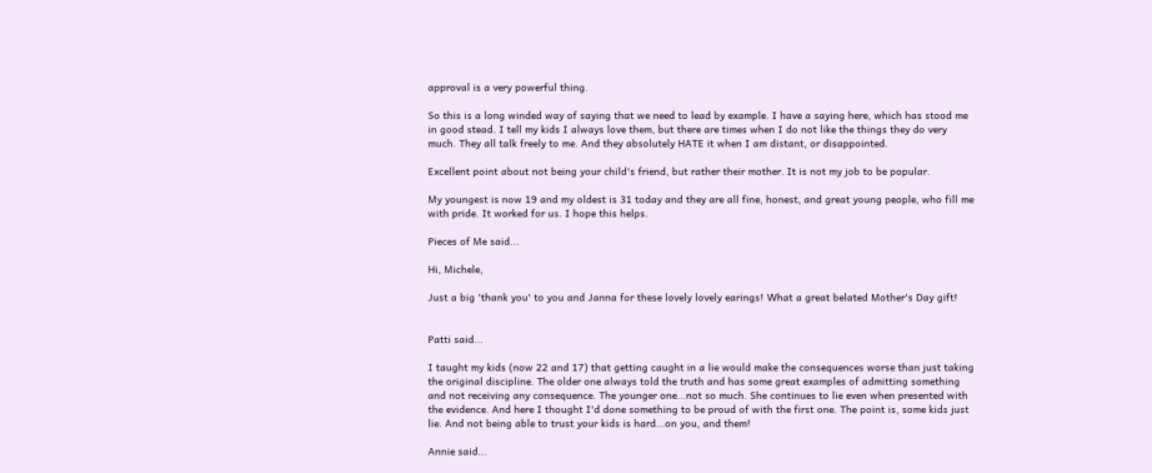approval is a very powerful thing.

So this is a long winded way of saying that we need to lead by example. I have a saying here, which has stood me in good stead. I tell my kids I always love them, but there are times when I do not like the things they do very much. They all talk freely to me. And they absolutely HATE it when I am distant, or disappointed.

Excellent point about not being your child's friend, but rather their mother. It is not my job to be popular.

My youngest is now 19 and my oldest is 31 today and they are all fine, honest, and great young people, who fill me with pride. It worked for us. I hope this helps.

Pieces of Me said...

Hi, Michele,

Just a big 'thank you' to you and Janna for these lovely lovely earings! What a great belated Mother's Day gift!


Patti said...

I taught my kids (now 22 and 17) that getting caught in a lie would make the consequences worse than just taking the original discipline. The older one always told the truth and has some great examples of admitting something and not receiving any consequence. The younger one...not so much. She continues to lie even when presented with the evidence. And here I thought I'd done something to be proud of with the first one. The point is, some kids just lie. And not being able to trust your kids is hard...on you, and them!

Annie said...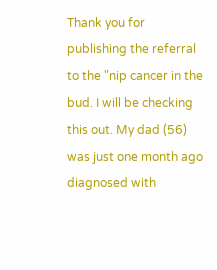Thank you for publishing the referral to the "nip cancer in the bud. I will be checking this out. My dad (56) was just one month ago diagnosed with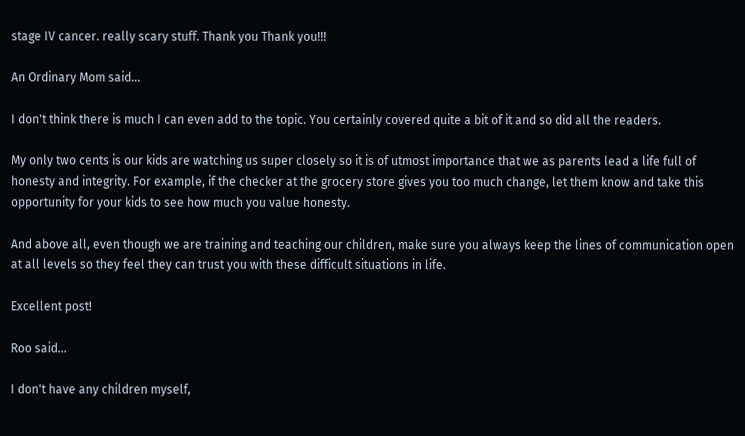stage IV cancer. really scary stuff. Thank you Thank you!!!

An Ordinary Mom said...

I don't think there is much I can even add to the topic. You certainly covered quite a bit of it and so did all the readers.

My only two cents is our kids are watching us super closely so it is of utmost importance that we as parents lead a life full of honesty and integrity. For example, if the checker at the grocery store gives you too much change, let them know and take this opportunity for your kids to see how much you value honesty.

And above all, even though we are training and teaching our children, make sure you always keep the lines of communication open at all levels so they feel they can trust you with these difficult situations in life.

Excellent post!

Roo said...

I don't have any children myself,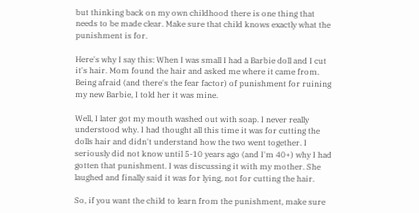but thinking back on my own childhood there is one thing that needs to be made clear. Make sure that child knows exactly what the punishment is for.

Here's why I say this: When I was small I had a Barbie doll and I cut it's hair. Mom found the hair and asked me where it came from. Being afraid (and there's the fear factor) of punishment for ruining my new Barbie, I told her it was mine.

Well, I later got my mouth washed out with soap. I never really understood why. I had thought all this time it was for cutting the dolls hair and didn't understand how the two went together. I seriously did not know until 5-10 years ago (and I'm 40+) why I had gotten that punishment. I was discussing it with my mother. She laughed and finally said it was for lying, not for cutting the hair.

So, if you want the child to learn from the punishment, make sure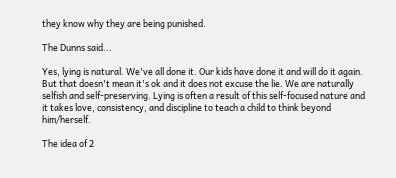they know why they are being punished.

The Dunns said...

Yes, lying is natural. We've all done it. Our kids have done it and will do it again. But that doesn't mean it's ok and it does not excuse the lie. We are naturally selfish and self-preserving. Lying is often a result of this self-focused nature and it takes love, consistency, and discipline to teach a child to think beyond him/herself.

The idea of 2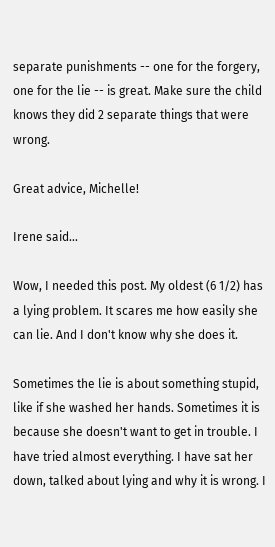separate punishments -- one for the forgery, one for the lie -- is great. Make sure the child knows they did 2 separate things that were wrong.

Great advice, Michelle!

Irene said...

Wow, I needed this post. My oldest (6 1/2) has a lying problem. It scares me how easily she can lie. And I don't know why she does it.

Sometimes the lie is about something stupid, like if she washed her hands. Sometimes it is because she doesn't want to get in trouble. I have tried almost everything. I have sat her down, talked about lying and why it is wrong. I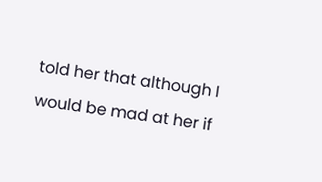told her that although I would be mad at her if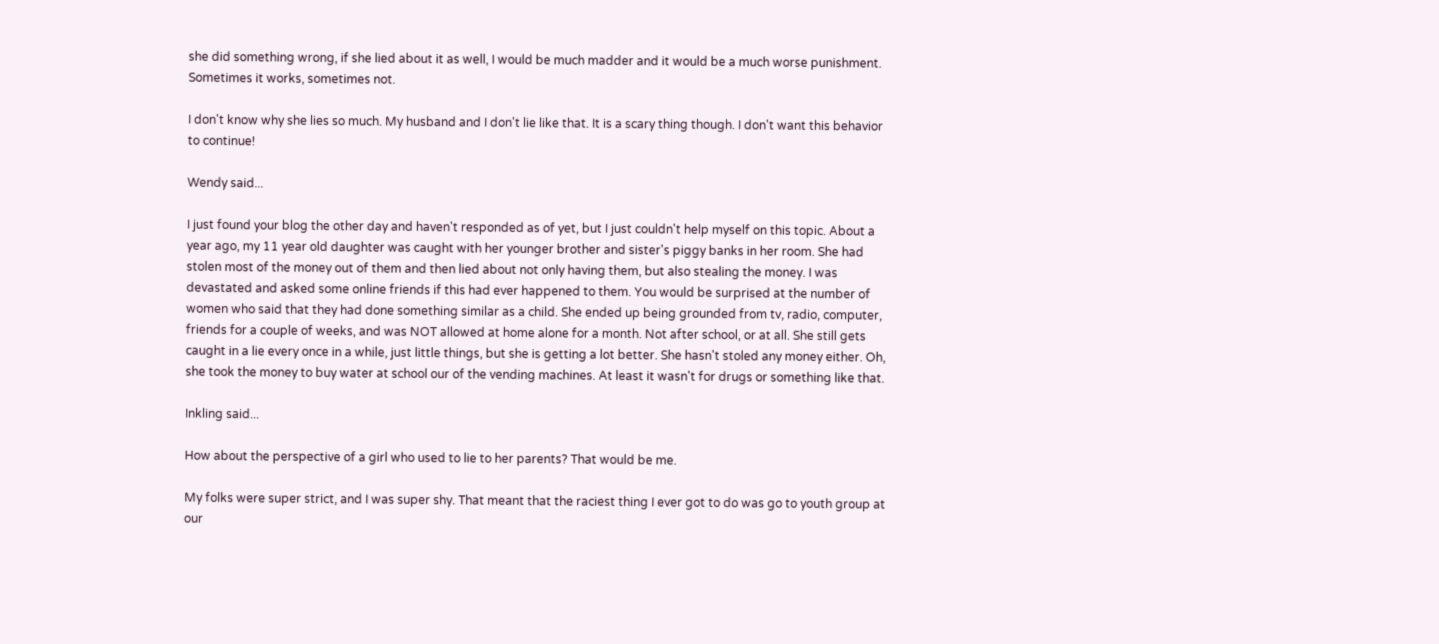she did something wrong, if she lied about it as well, I would be much madder and it would be a much worse punishment. Sometimes it works, sometimes not.

I don't know why she lies so much. My husband and I don't lie like that. It is a scary thing though. I don't want this behavior to continue!

Wendy said...

I just found your blog the other day and haven't responded as of yet, but I just couldn't help myself on this topic. About a year ago, my 11 year old daughter was caught with her younger brother and sister's piggy banks in her room. She had stolen most of the money out of them and then lied about not only having them, but also stealing the money. I was devastated and asked some online friends if this had ever happened to them. You would be surprised at the number of women who said that they had done something similar as a child. She ended up being grounded from tv, radio, computer, friends for a couple of weeks, and was NOT allowed at home alone for a month. Not after school, or at all. She still gets caught in a lie every once in a while, just little things, but she is getting a lot better. She hasn't stoled any money either. Oh, she took the money to buy water at school our of the vending machines. At least it wasn't for drugs or something like that.

Inkling said...

How about the perspective of a girl who used to lie to her parents? That would be me.

My folks were super strict, and I was super shy. That meant that the raciest thing I ever got to do was go to youth group at our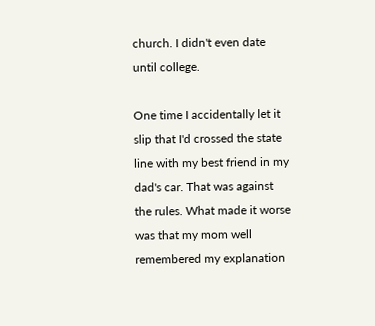church. I didn't even date until college.

One time I accidentally let it slip that I'd crossed the state line with my best friend in my dad's car. That was against the rules. What made it worse was that my mom well remembered my explanation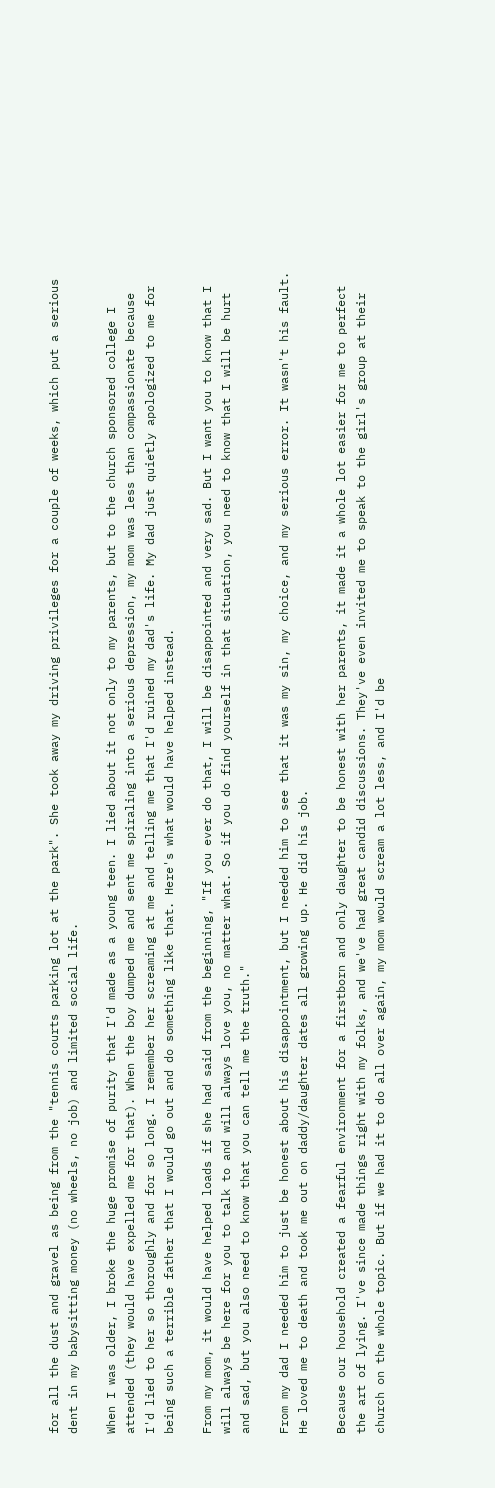for all the dust and gravel as being from the "tennis courts parking lot at the park". She took away my driving privileges for a couple of weeks, which put a serious dent in my babysitting money (no wheels, no job) and limited social life.

When I was older, I broke the huge promise of purity that I'd made as a young teen. I lied about it not only to my parents, but to the church sponsored college I attended (they would have expelled me for that). When the boy dumped me and sent me spiraling into a serious depression, my mom was less than compassionate because I'd lied to her so thoroughly and for so long. I remember her screaming at me and telling me that I'd ruined my dad's life. My dad just quietly apologized to me for being such a terrible father that I would go out and do something like that. Here's what would have helped instead.

From my mom, it would have helped loads if she had said from the beginning, "If you ever do that, I will be disappointed and very sad. But I want you to know that I will always be here for you to talk to and will always love you, no matter what. So if you do find yourself in that situation, you need to know that I will be hurt and sad, but you also need to know that you can tell me the truth."

From my dad I needed him to just be honest about his disappointment, but I needed him to see that it was my sin, my choice, and my serious error. It wasn't his fault. He loved me to death and took me out on daddy/daughter dates all growing up. He did his job.

Because our household created a fearful environment for a firstborn and only daughter to be honest with her parents, it made it a whole lot easier for me to perfect the art of lying. I've since made things right with my folks, and we've had great candid discussions. They've even invited me to speak to the girl's group at their church on the whole topic. But if we had it to do all over again, my mom would scream a lot less, and I'd be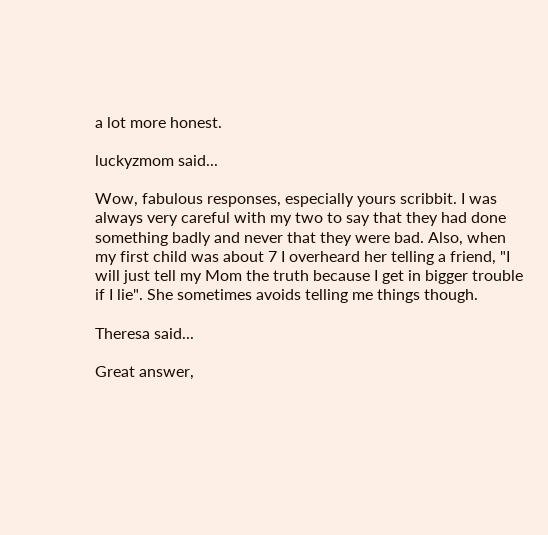a lot more honest.

luckyzmom said...

Wow, fabulous responses, especially yours scribbit. I was always very careful with my two to say that they had done something badly and never that they were bad. Also, when my first child was about 7 I overheard her telling a friend, "I will just tell my Mom the truth because I get in bigger trouble if I lie". She sometimes avoids telling me things though.

Theresa said...

Great answer,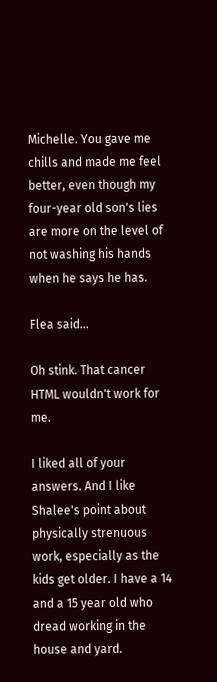Michelle. You gave me chills and made me feel better, even though my four-year old son's lies are more on the level of not washing his hands when he says he has.

Flea said...

Oh stink. That cancer HTML wouldn't work for me.

I liked all of your answers. And I like Shalee's point about physically strenuous work, especially as the kids get older. I have a 14 and a 15 year old who dread working in the house and yard.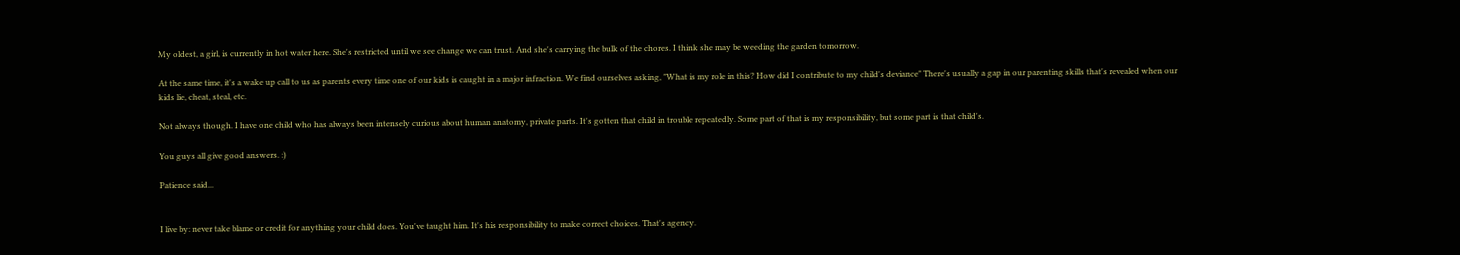My oldest, a girl, is currently in hot water here. She's restricted until we see change we can trust. And she's carrying the bulk of the chores. I think she may be weeding the garden tomorrow.

At the same time, it's a wake up call to us as parents every time one of our kids is caught in a major infraction. We find ourselves asking, "What is my role in this? How did I contribute to my child's deviance" There's usually a gap in our parenting skills that's revealed when our kids lie, cheat, steal, etc.

Not always though. I have one child who has always been intensely curious about human anatomy, private parts. It's gotten that child in trouble repeatedly. Some part of that is my responsibility, but some part is that child's.

You guys all give good answers. :)

Patience said...


I live by: never take blame or credit for anything your child does. You've taught him. It's his responsibility to make correct choices. That's agency.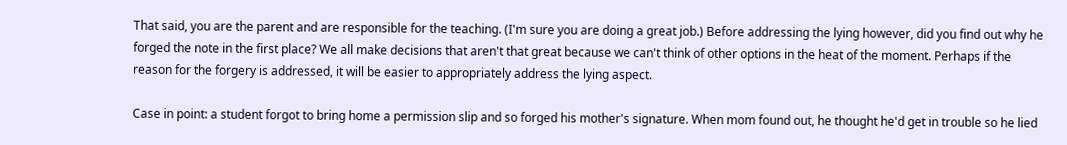That said, you are the parent and are responsible for the teaching. (I'm sure you are doing a great job.) Before addressing the lying however, did you find out why he forged the note in the first place? We all make decisions that aren't that great because we can't think of other options in the heat of the moment. Perhaps if the reason for the forgery is addressed, it will be easier to appropriately address the lying aspect.

Case in point: a student forgot to bring home a permission slip and so forged his mother's signature. When mom found out, he thought he'd get in trouble so he lied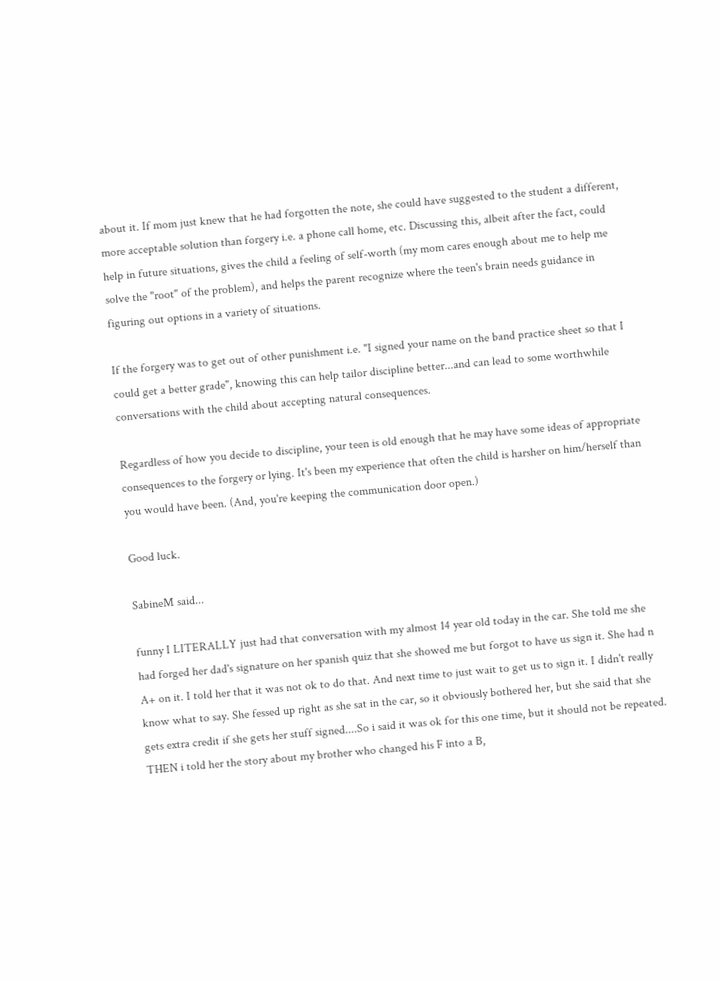about it. If mom just knew that he had forgotten the note, she could have suggested to the student a different, more acceptable solution than forgery i.e. a phone call home, etc. Discussing this, albeit after the fact, could help in future situations, gives the child a feeling of self-worth (my mom cares enough about me to help me solve the "root" of the problem), and helps the parent recognize where the teen's brain needs guidance in figuring out options in a variety of situations.

If the forgery was to get out of other punishment i.e. "I signed your name on the band practice sheet so that I could get a better grade", knowing this can help tailor discipline better...and can lead to some worthwhile conversations with the child about accepting natural consequences.

Regardless of how you decide to discipline, your teen is old enough that he may have some ideas of appropriate consequences to the forgery or lying. It's been my experience that often the child is harsher on him/herself than you would have been. (And, you're keeping the communication door open.)

Good luck.

SabineM said...

funny I LITERALLY just had that conversation with my almost 14 year old today in the car. She told me she had forged her dad's signature on her spanish quiz that she showed me but forgot to have us sign it. She had n A+ on it. I told her that it was not ok to do that. And next time to just wait to get us to sign it. I didn't really know what to say. She fessed up right as she sat in the car, so it obviously bothered her, but she said that she gets extra credit if she gets her stuff signed....So i said it was ok for this one time, but it should not be repeated. THEN i told her the story about my brother who changed his F into a B,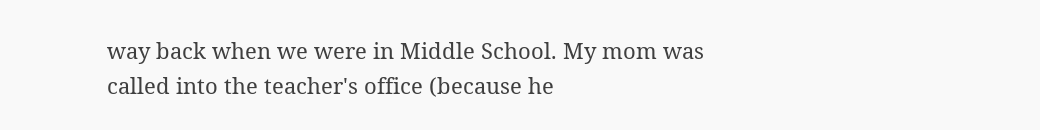way back when we were in Middle School. My mom was called into the teacher's office (because he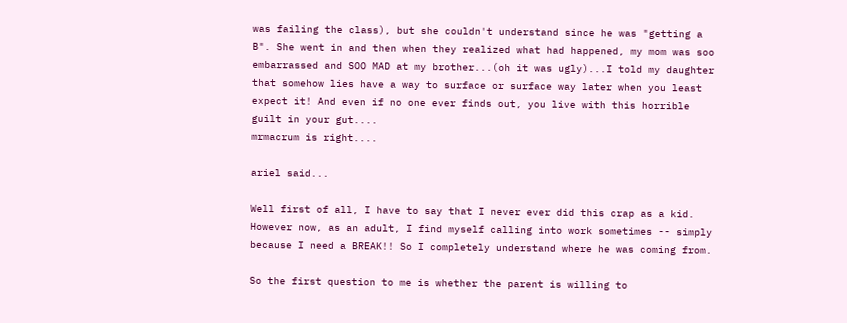was failing the class), but she couldn't understand since he was "getting a B". She went in and then when they realized what had happened, my mom was soo embarrassed and SOO MAD at my brother...(oh it was ugly)...I told my daughter that somehow lies have a way to surface or surface way later when you least expect it! And even if no one ever finds out, you live with this horrible guilt in your gut....
mrmacrum is right....

ariel said...

Well first of all, I have to say that I never ever did this crap as a kid. However now, as an adult, I find myself calling into work sometimes -- simply because I need a BREAK!! So I completely understand where he was coming from.

So the first question to me is whether the parent is willing to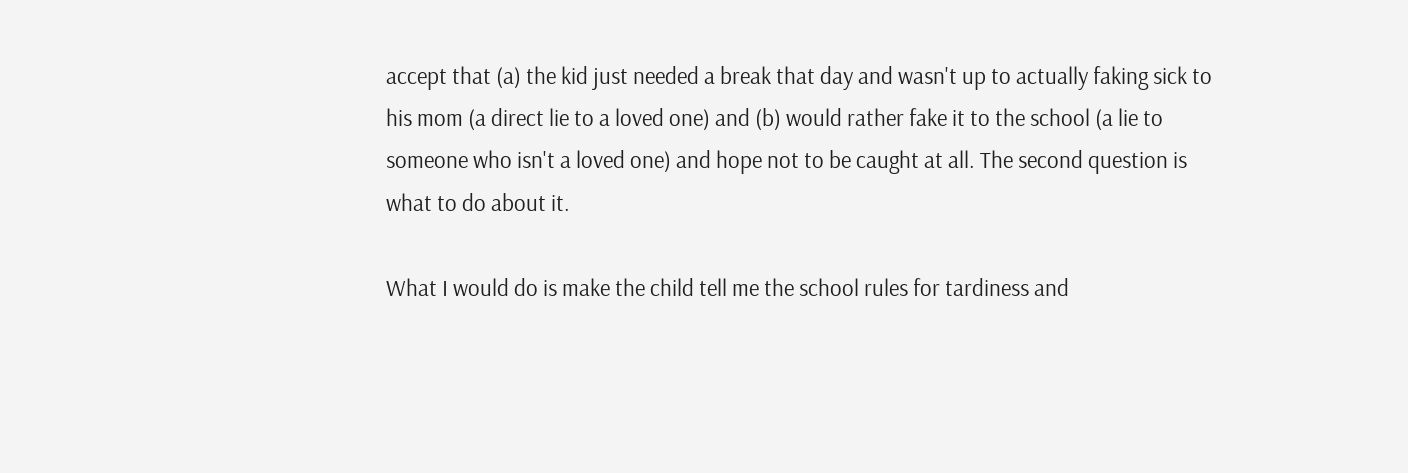accept that (a) the kid just needed a break that day and wasn't up to actually faking sick to his mom (a direct lie to a loved one) and (b) would rather fake it to the school (a lie to someone who isn't a loved one) and hope not to be caught at all. The second question is what to do about it.

What I would do is make the child tell me the school rules for tardiness and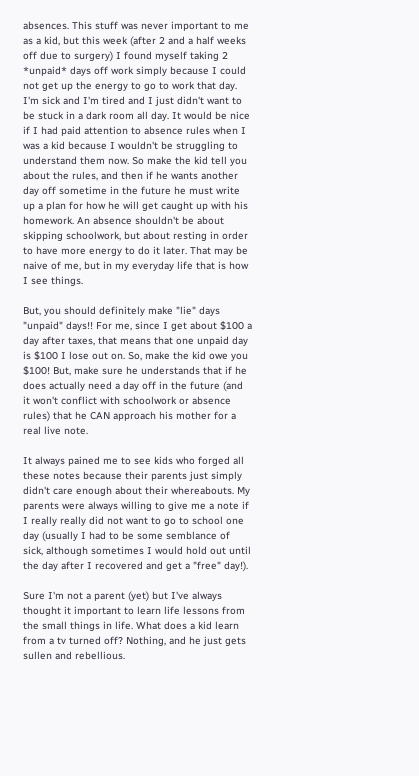absences. This stuff was never important to me as a kid, but this week (after 2 and a half weeks off due to surgery) I found myself taking 2 *unpaid* days off work simply because I could not get up the energy to go to work that day. I'm sick and I'm tired and I just didn't want to be stuck in a dark room all day. It would be nice if I had paid attention to absence rules when I was a kid because I wouldn't be struggling to understand them now. So make the kid tell you about the rules, and then if he wants another day off sometime in the future he must write up a plan for how he will get caught up with his homework. An absence shouldn't be about skipping schoolwork, but about resting in order to have more energy to do it later. That may be naive of me, but in my everyday life that is how I see things.

But, you should definitely make "lie" days "unpaid" days!! For me, since I get about $100 a day after taxes, that means that one unpaid day is $100 I lose out on. So, make the kid owe you $100! But, make sure he understands that if he does actually need a day off in the future (and it won't conflict with schoolwork or absence rules) that he CAN approach his mother for a real live note.

It always pained me to see kids who forged all these notes because their parents just simply didn't care enough about their whereabouts. My parents were always willing to give me a note if I really really did not want to go to school one day (usually I had to be some semblance of sick, although sometimes I would hold out until the day after I recovered and get a "free" day!).

Sure I'm not a parent (yet) but I've always thought it important to learn life lessons from the small things in life. What does a kid learn from a tv turned off? Nothing, and he just gets sullen and rebellious.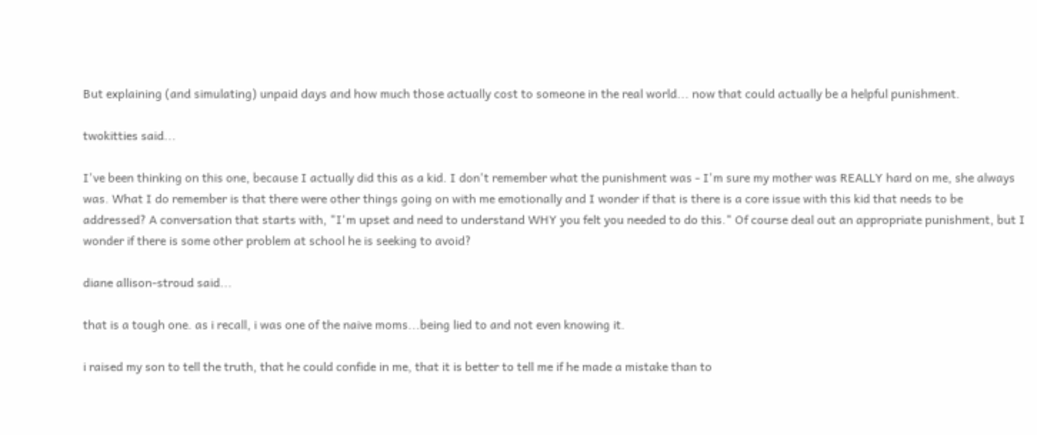But explaining (and simulating) unpaid days and how much those actually cost to someone in the real world... now that could actually be a helpful punishment.

twokitties said...

I've been thinking on this one, because I actually did this as a kid. I don't remember what the punishment was - I'm sure my mother was REALLY hard on me, she always was. What I do remember is that there were other things going on with me emotionally and I wonder if that is there is a core issue with this kid that needs to be addressed? A conversation that starts with, "I'm upset and need to understand WHY you felt you needed to do this." Of course deal out an appropriate punishment, but I wonder if there is some other problem at school he is seeking to avoid?

diane allison-stroud said...

that is a tough one. as i recall, i was one of the naive moms...being lied to and not even knowing it.

i raised my son to tell the truth, that he could confide in me, that it is better to tell me if he made a mistake than to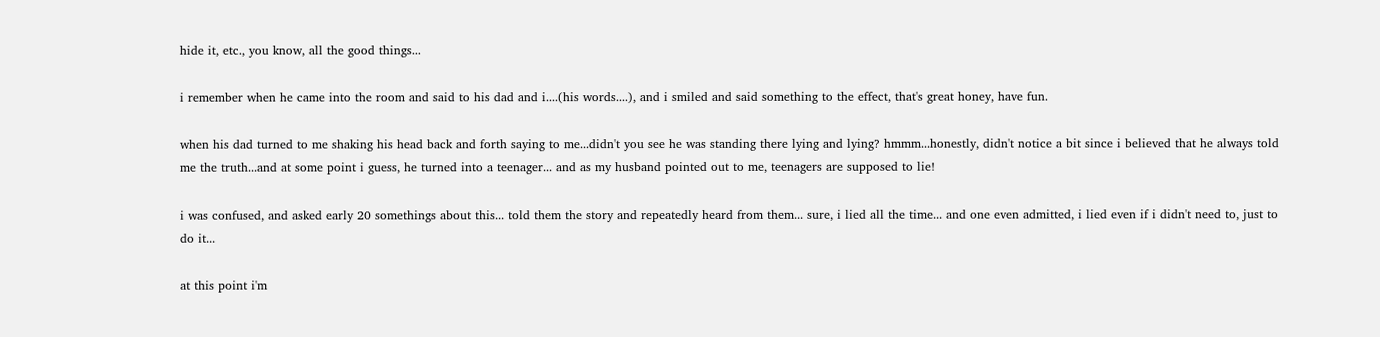hide it, etc., you know, all the good things...

i remember when he came into the room and said to his dad and i....(his words....), and i smiled and said something to the effect, that's great honey, have fun.

when his dad turned to me shaking his head back and forth saying to me...didn't you see he was standing there lying and lying? hmmm...honestly, didn't notice a bit since i believed that he always told me the truth...and at some point i guess, he turned into a teenager... and as my husband pointed out to me, teenagers are supposed to lie!

i was confused, and asked early 20 somethings about this... told them the story and repeatedly heard from them... sure, i lied all the time... and one even admitted, i lied even if i didn't need to, just to do it...

at this point i'm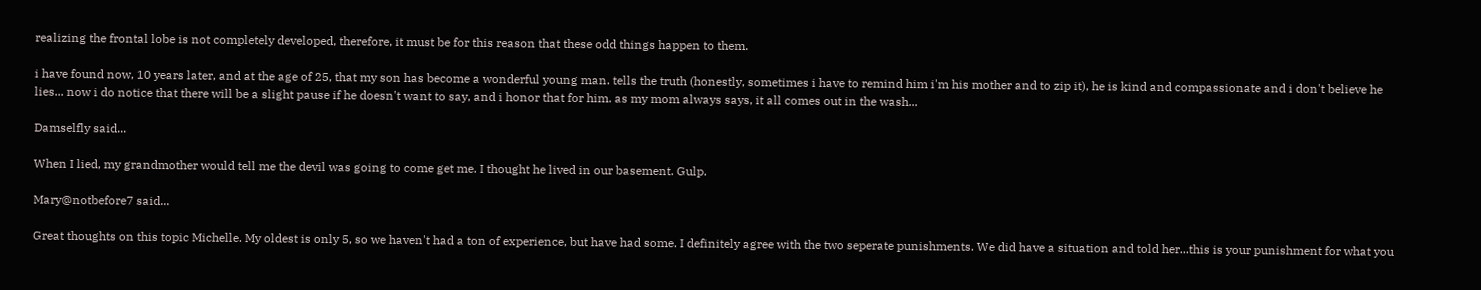realizing the frontal lobe is not completely developed, therefore, it must be for this reason that these odd things happen to them.

i have found now, 10 years later, and at the age of 25, that my son has become a wonderful young man. tells the truth (honestly, sometimes i have to remind him i'm his mother and to zip it), he is kind and compassionate and i don't believe he lies... now i do notice that there will be a slight pause if he doesn't want to say, and i honor that for him. as my mom always says, it all comes out in the wash...

Damselfly said...

When I lied, my grandmother would tell me the devil was going to come get me. I thought he lived in our basement. Gulp.

Mary@notbefore7 said...

Great thoughts on this topic Michelle. My oldest is only 5, so we haven't had a ton of experience, but have had some. I definitely agree with the two seperate punishments. We did have a situation and told her...this is your punishment for what you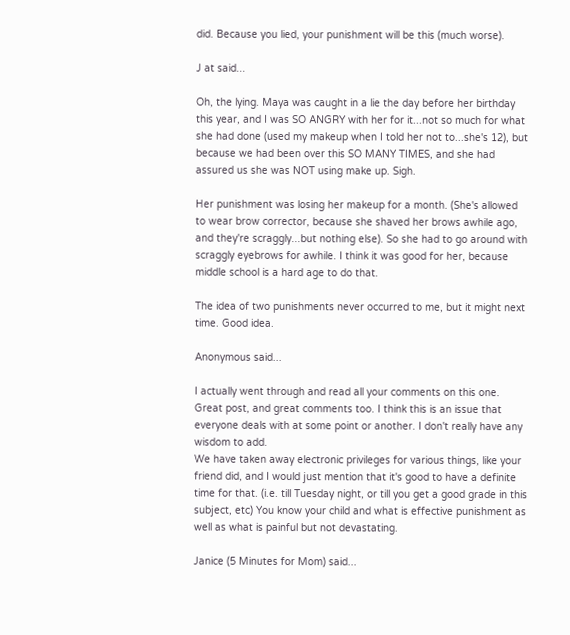did. Because you lied, your punishment will be this (much worse).

J at said...

Oh, the lying. Maya was caught in a lie the day before her birthday this year, and I was SO ANGRY with her for it...not so much for what she had done (used my makeup when I told her not to...she's 12), but because we had been over this SO MANY TIMES, and she had assured us she was NOT using make up. Sigh.

Her punishment was losing her makeup for a month. (She's allowed to wear brow corrector, because she shaved her brows awhile ago, and they're scraggly...but nothing else). So she had to go around with scraggly eyebrows for awhile. I think it was good for her, because middle school is a hard age to do that.

The idea of two punishments never occurred to me, but it might next time. Good idea.

Anonymous said...

I actually went through and read all your comments on this one. Great post, and great comments too. I think this is an issue that everyone deals with at some point or another. I don't really have any wisdom to add.
We have taken away electronic privileges for various things, like your friend did, and I would just mention that it's good to have a definite time for that. (i.e. till Tuesday night, or till you get a good grade in this subject, etc) You know your child and what is effective punishment as well as what is painful but not devastating.

Janice (5 Minutes for Mom) said...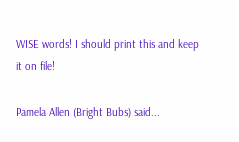WISE words! I should print this and keep it on file!

Pamela Allen (Bright Bubs) said...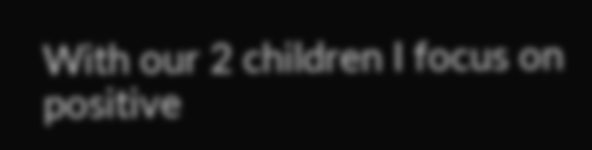With our 2 children I focus on positive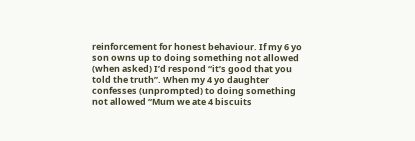reinforcement for honest behaviour. If my 6 yo son owns up to doing something not allowed (when asked) I’d respond “it’s good that you told the truth”. When my 4 yo daughter confesses (unprompted) to doing something not allowed “Mum we ate 4 biscuits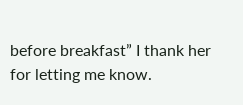before breakfast” I thank her for letting me know.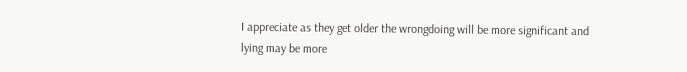I appreciate as they get older the wrongdoing will be more significant and lying may be more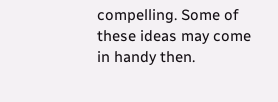compelling. Some of these ideas may come in handy then.